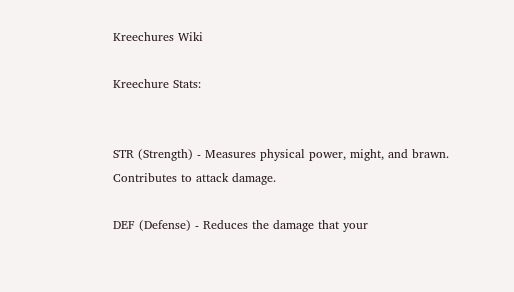Kreechures Wiki

Kreechure Stats:


STR (Strength) - Measures physical power, might, and brawn. Contributes to attack damage.

DEF (Defense) - Reduces the damage that your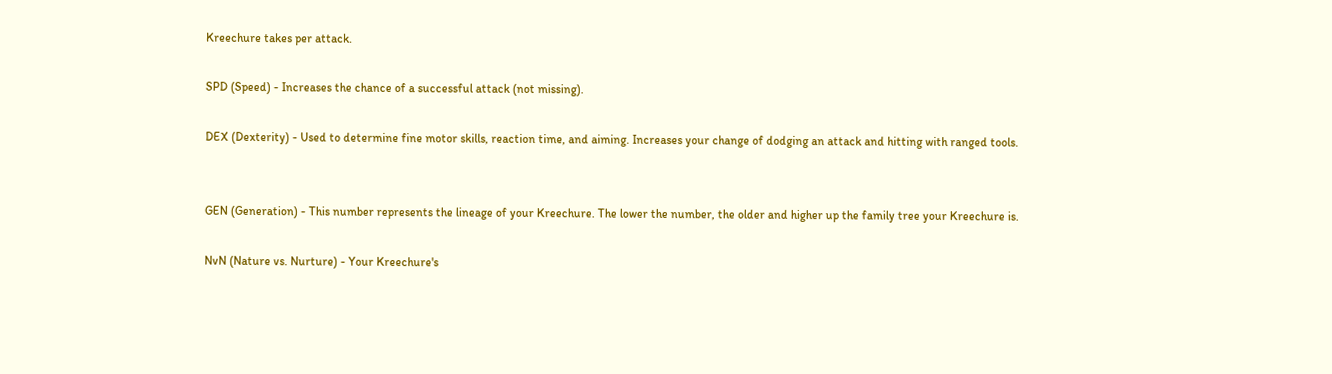Kreechure takes per attack.

SPD (Speed) - Increases the chance of a successful attack (not missing).

DEX (Dexterity) - Used to determine fine motor skills, reaction time, and aiming. Increases your change of dodging an attack and hitting with ranged tools.


GEN (Generation) - This number represents the lineage of your Kreechure. The lower the number, the older and higher up the family tree your Kreechure is.

NvN (Nature vs. Nurture) - Your Kreechure's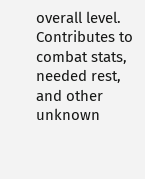overall level. Contributes to combat stats, needed rest, and other unknown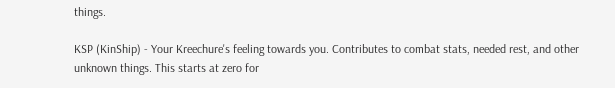things.

KSP (KinShip) - Your Kreechure's feeling towards you. Contributes to combat stats, needed rest, and other unknown things. This starts at zero for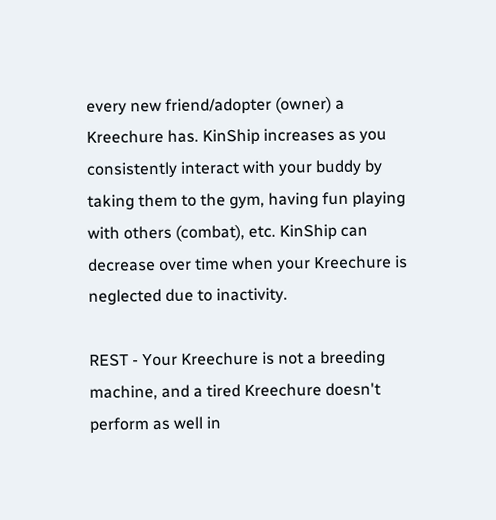every new friend/adopter (owner) a Kreechure has. KinShip increases as you consistently interact with your buddy by taking them to the gym, having fun playing with others (combat), etc. KinShip can decrease over time when your Kreechure is neglected due to inactivity.

REST - Your Kreechure is not a breeding machine, and a tired Kreechure doesn't perform as well in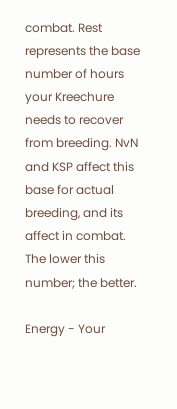combat. Rest represents the base number of hours your Kreechure needs to recover from breeding. NvN and KSP affect this base for actual breeding, and its affect in combat. The lower this number; the better.

Energy - Your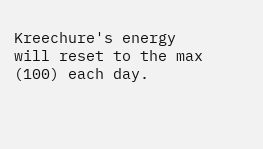Kreechure's energy will reset to the max (100) each day.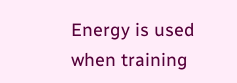Energy is used when training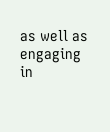as well as engaging in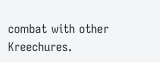combat with other Kreechures.